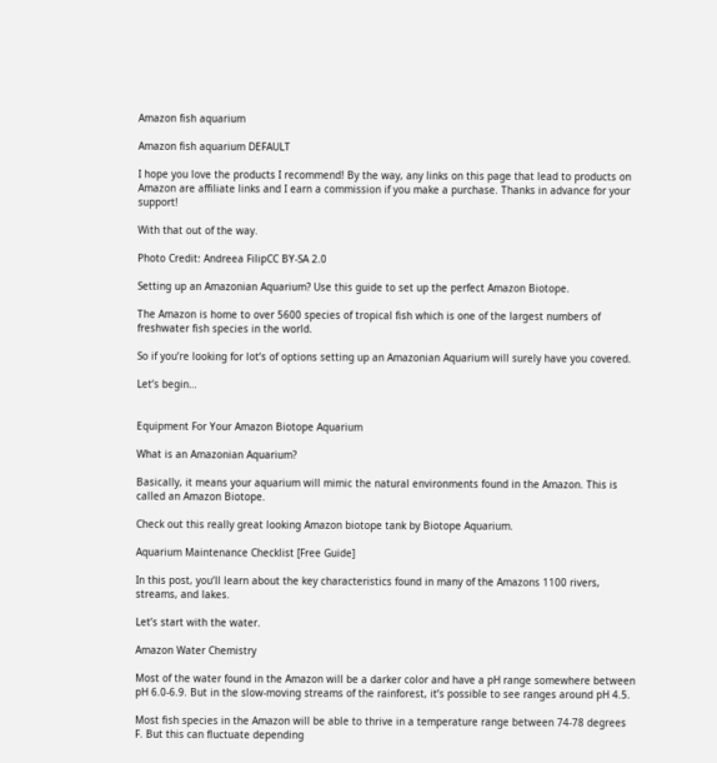Amazon fish aquarium

Amazon fish aquarium DEFAULT

I hope you love the products I recommend! By the way, any links on this page that lead to products on Amazon are affiliate links and I earn a commission if you make a purchase. Thanks in advance for your support!

With that out of the way.

Photo Credit: Andreea FilipCC BY-SA 2.0

Setting up an Amazonian Aquarium? Use this guide to set up the perfect Amazon Biotope.

The Amazon is home to over 5600 species of tropical fish which is one of the largest numbers of freshwater fish species in the world.

So if you’re looking for lot’s of options setting up an Amazonian Aquarium will surely have you covered.

Let’s begin…


Equipment For Your Amazon Biotope Aquarium

What is an Amazonian Aquarium?

Basically, it means your aquarium will mimic the natural environments found in the Amazon. This is called an Amazon Biotope.

Check out this really great looking Amazon biotope tank by Biotope Aquarium.

Aquarium Maintenance Checklist [Free Guide]

In this post, you’ll learn about the key characteristics found in many of the Amazons 1100 rivers, streams, and lakes.

Let’s start with the water.

Amazon Water Chemistry

Most of the water found in the Amazon will be a darker color and have a pH range somewhere between pH 6.0-6.9. But in the slow-moving streams of the rainforest, it’s possible to see ranges around pH 4.5.

Most fish species in the Amazon will be able to thrive in a temperature range between 74-78 degrees F. But this can fluctuate depending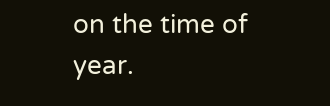on the time of year.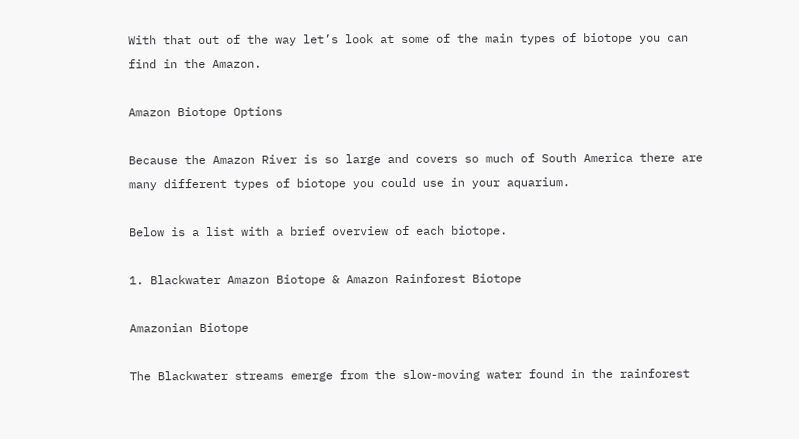With that out of the way let’s look at some of the main types of biotope you can find in the Amazon.

Amazon Biotope Options

Because the Amazon River is so large and covers so much of South America there are many different types of biotope you could use in your aquarium.

Below is a list with a brief overview of each biotope.

1. Blackwater Amazon Biotope & Amazon Rainforest Biotope

Amazonian Biotope

The Blackwater streams emerge from the slow-moving water found in the rainforest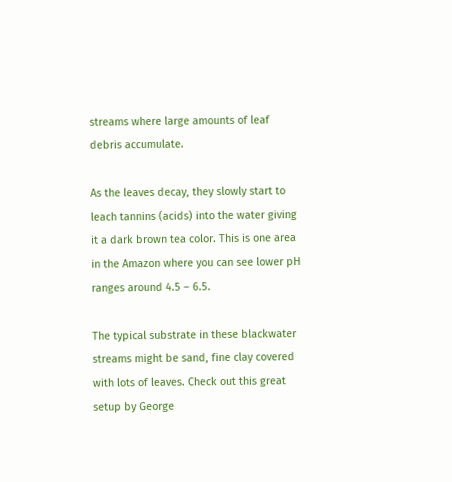streams where large amounts of leaf debris accumulate.

As the leaves decay, they slowly start to leach tannins (acids) into the water giving it a dark brown tea color. This is one area in the Amazon where you can see lower pH ranges around 4.5 – 6.5.

The typical substrate in these blackwater streams might be sand, fine clay covered with lots of leaves. Check out this great setup by George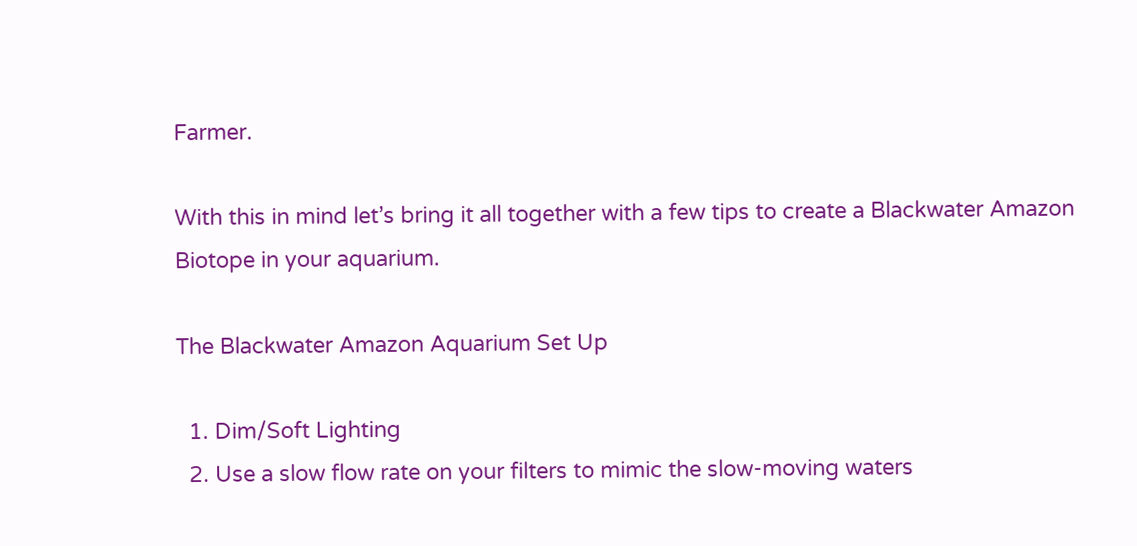Farmer.

With this in mind let’s bring it all together with a few tips to create a Blackwater Amazon Biotope in your aquarium.

The Blackwater Amazon Aquarium Set Up

  1. Dim/Soft Lighting
  2. Use a slow flow rate on your filters to mimic the slow-moving waters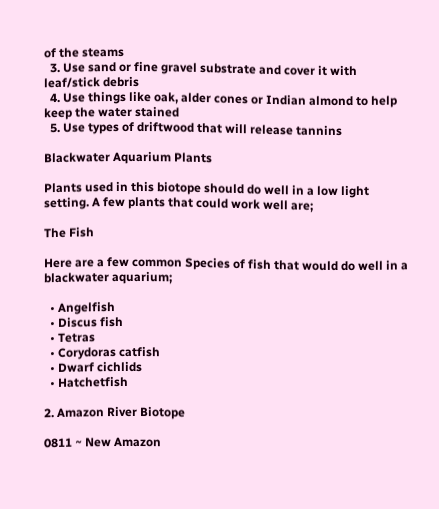of the steams
  3. Use sand or fine gravel substrate and cover it with leaf/stick debris
  4. Use things like oak, alder cones or Indian almond to help keep the water stained
  5. Use types of driftwood that will release tannins

Blackwater Aquarium Plants

Plants used in this biotope should do well in a low light setting. A few plants that could work well are;

The Fish

Here are a few common Species of fish that would do well in a blackwater aquarium;

  • Angelfish
  • Discus fish
  • Tetras
  • Corydoras catfish
  • Dwarf cichlids
  • Hatchetfish

2. Amazon River Biotope

0811 ~ New Amazon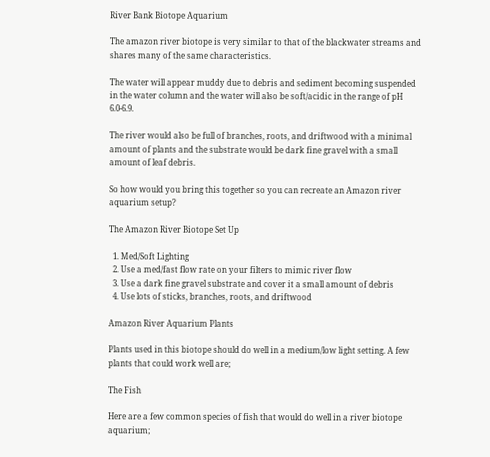River Bank Biotope Aquarium

The amazon river biotope is very similar to that of the blackwater streams and shares many of the same characteristics.

The water will appear muddy due to debris and sediment becoming suspended in the water column and the water will also be soft/acidic in the range of pH 6.0-6.9.

The river would also be full of branches, roots, and driftwood with a minimal amount of plants and the substrate would be dark fine gravel with a small amount of leaf debris.

So how would you bring this together so you can recreate an Amazon river aquarium setup?

The Amazon River Biotope Set Up

  1. Med/Soft Lighting
  2. Use a med/fast flow rate on your filters to mimic river flow
  3. Use a dark fine gravel substrate and cover it a small amount of debris
  4. Use lots of sticks, branches, roots, and driftwood

Amazon River Aquarium Plants

Plants used in this biotope should do well in a medium/low light setting. A few plants that could work well are;

The Fish

Here are a few common species of fish that would do well in a river biotope aquarium;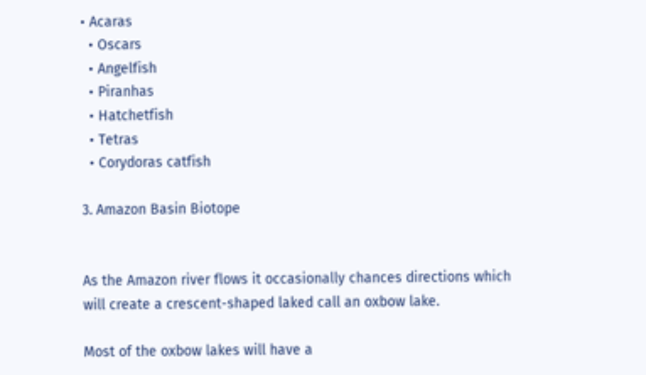• Acaras
  • Oscars
  • Angelfish
  • Piranhas
  • Hatchetfish
  • Tetras
  • Corydoras catfish

3. Amazon Basin Biotope


As the Amazon river flows it occasionally chances directions which will create a crescent-shaped laked call an oxbow lake.

Most of the oxbow lakes will have a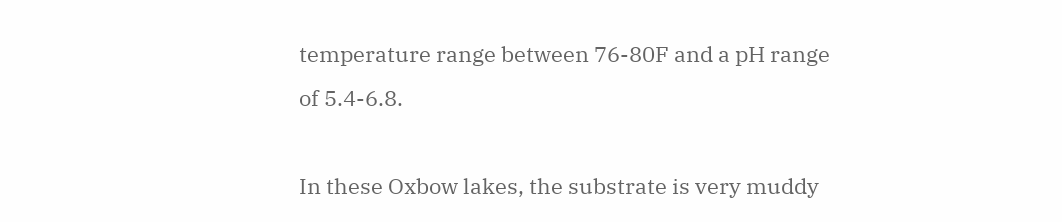temperature range between 76-80F and a pH range of 5.4-6.8.

In these Oxbow lakes, the substrate is very muddy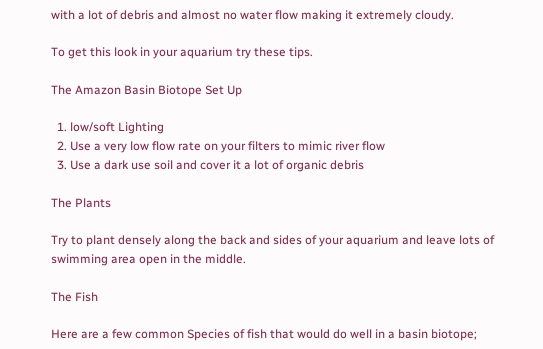with a lot of debris and almost no water flow making it extremely cloudy.

To get this look in your aquarium try these tips.

The Amazon Basin Biotope Set Up

  1. low/soft Lighting
  2. Use a very low flow rate on your filters to mimic river flow
  3. Use a dark use soil and cover it a lot of organic debris

The Plants

Try to plant densely along the back and sides of your aquarium and leave lots of swimming area open in the middle.

The Fish

Here are a few common Species of fish that would do well in a basin biotope;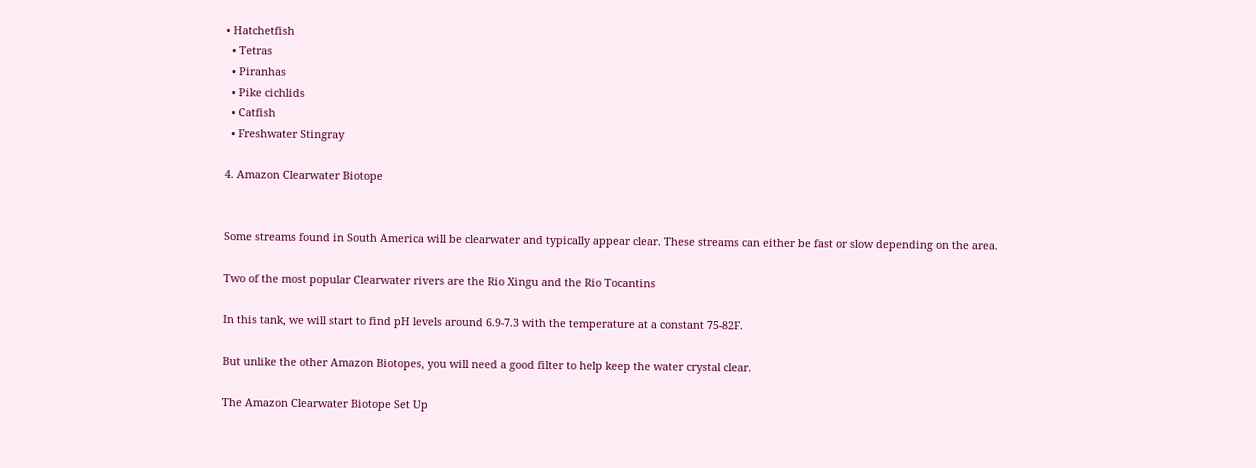• Hatchetfish
  • Tetras
  • Piranhas
  • Pike cichlids
  • Catfish
  • Freshwater Stingray

4. Amazon Clearwater Biotope


Some streams found in South America will be clearwater and typically appear clear. These streams can either be fast or slow depending on the area.

Two of the most popular Clearwater rivers are the Rio Xingu and the Rio Tocantins

In this tank, we will start to find pH levels around 6.9-7.3 with the temperature at a constant 75-82F.

But unlike the other Amazon Biotopes, you will need a good filter to help keep the water crystal clear.

The Amazon Clearwater Biotope Set Up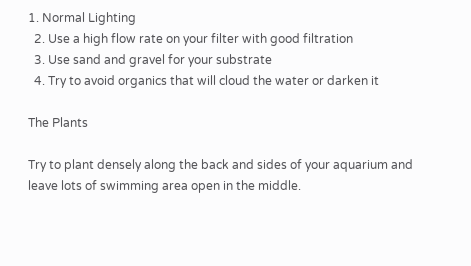1. Normal Lighting
  2. Use a high flow rate on your filter with good filtration
  3. Use sand and gravel for your substrate
  4. Try to avoid organics that will cloud the water or darken it

The Plants

Try to plant densely along the back and sides of your aquarium and leave lots of swimming area open in the middle.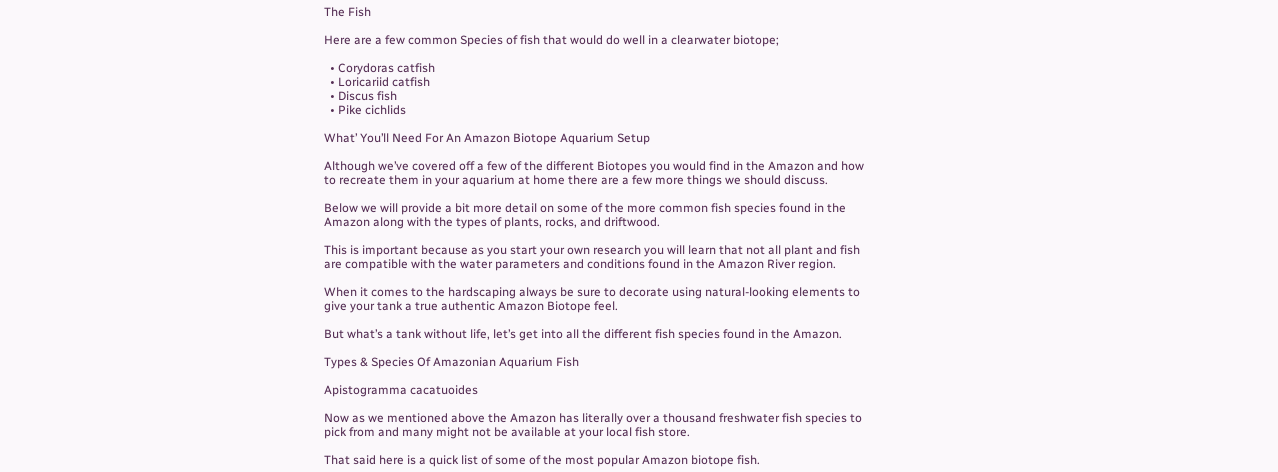The Fish

Here are a few common Species of fish that would do well in a clearwater biotope;

  • Corydoras catfish
  • Loricariid catfish
  • Discus fish
  • Pike cichlids

What’ You’ll Need For An Amazon Biotope Aquarium Setup

Although we’ve covered off a few of the different Biotopes you would find in the Amazon and how to recreate them in your aquarium at home there are a few more things we should discuss.

Below we will provide a bit more detail on some of the more common fish species found in the Amazon along with the types of plants, rocks, and driftwood.

This is important because as you start your own research you will learn that not all plant and fish are compatible with the water parameters and conditions found in the Amazon River region.

When it comes to the hardscaping always be sure to decorate using natural-looking elements to give your tank a true authentic Amazon Biotope feel.

But what’s a tank without life, let’s get into all the different fish species found in the Amazon.

Types & Species Of Amazonian Aquarium Fish

Apistogramma cacatuoides

Now as we mentioned above the Amazon has literally over a thousand freshwater fish species to pick from and many might not be available at your local fish store.

That said here is a quick list of some of the most popular Amazon biotope fish.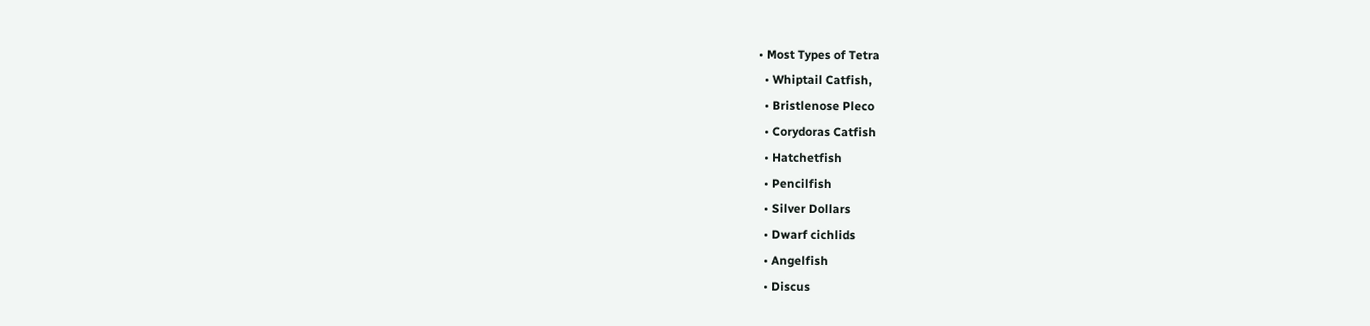• Most Types of Tetra
  • Whiptail Catfish,
  • Bristlenose Pleco
  • Corydoras Catfish
  • Hatchetfish
  • Pencilfish
  • Silver Dollars
  • Dwarf cichlids
  • Angelfish
  • Discus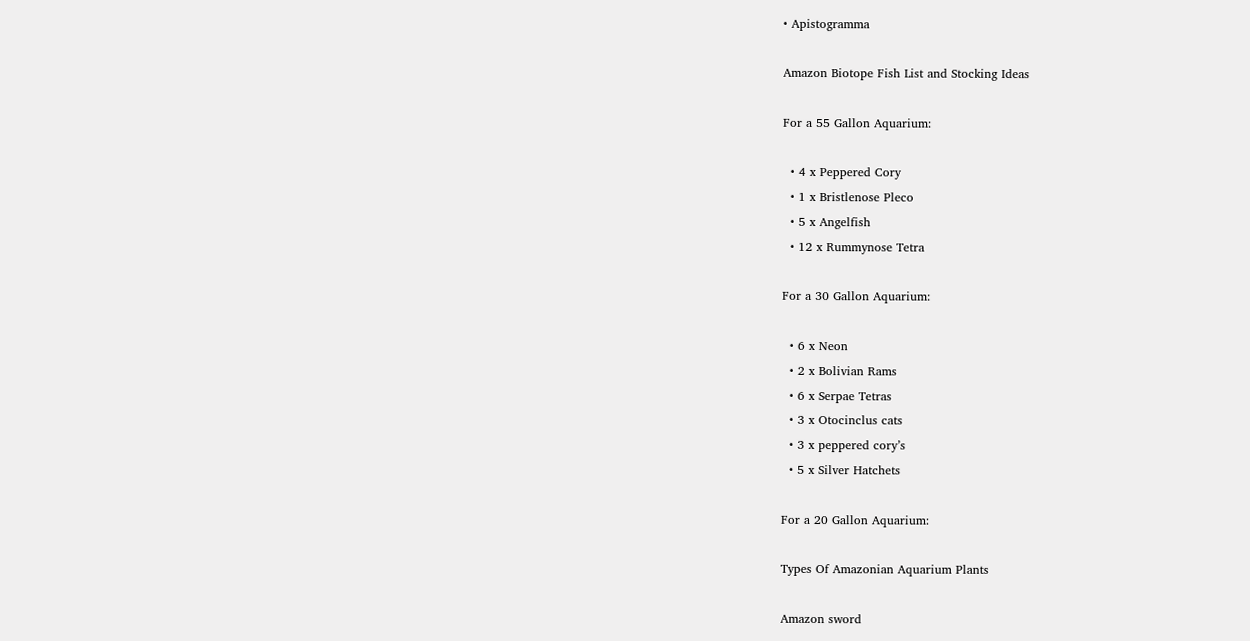• Apistogramma

Amazon Biotope Fish List and Stocking Ideas

For a 55 Gallon Aquarium:

  • 4 x Peppered Cory
  • 1 x Bristlenose Pleco
  • 5 x Angelfish
  • 12 x Rummynose Tetra

For a 30 Gallon Aquarium:

  • 6 x Neon
  • 2 x Bolivian Rams
  • 6 x Serpae Tetras
  • 3 x Otocinclus cats
  • 3 x peppered cory’s
  • 5 x Silver Hatchets

For a 20 Gallon Aquarium:

Types Of Amazonian Aquarium Plants

Amazon sword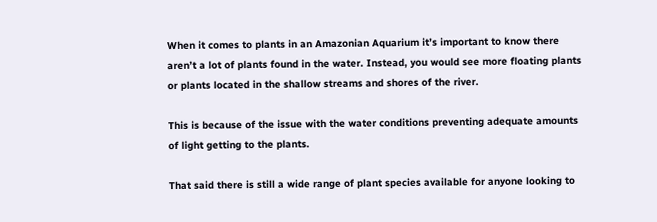When it comes to plants in an Amazonian Aquarium it’s important to know there aren’t a lot of plants found in the water. Instead, you would see more floating plants or plants located in the shallow streams and shores of the river.

This is because of the issue with the water conditions preventing adequate amounts of light getting to the plants.

That said there is still a wide range of plant species available for anyone looking to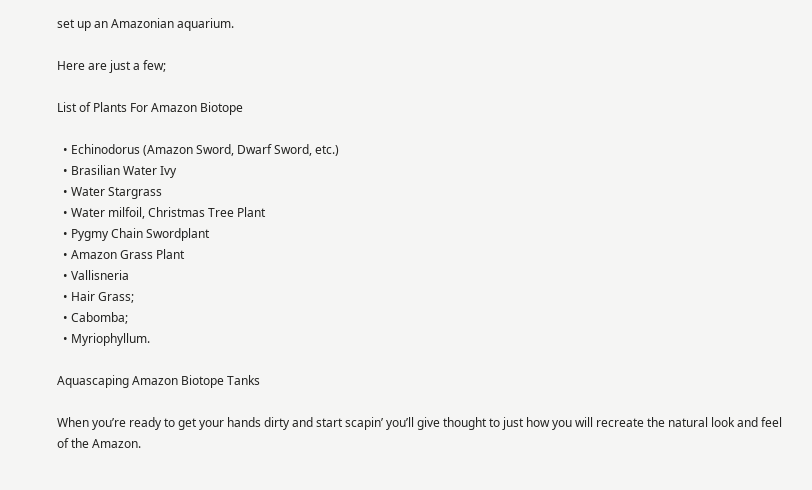set up an Amazonian aquarium.

Here are just a few;

List of Plants For Amazon Biotope

  • Echinodorus (Amazon Sword, Dwarf Sword, etc.)
  • Brasilian Water Ivy
  • Water Stargrass
  • Water milfoil, Christmas Tree Plant
  • Pygmy Chain Swordplant
  • Amazon Grass Plant
  • Vallisneria
  • Hair Grass;
  • Cabomba;
  • Myriophyllum.

Aquascaping Amazon Biotope Tanks

When you’re ready to get your hands dirty and start scapin’ you’ll give thought to just how you will recreate the natural look and feel of the Amazon.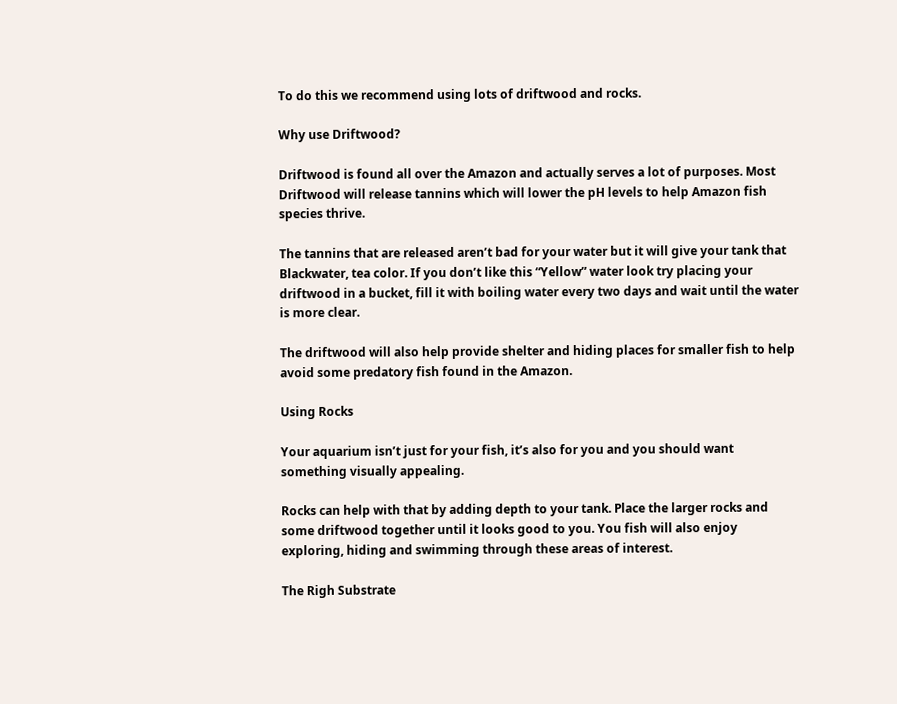To do this we recommend using lots of driftwood and rocks.

Why use Driftwood?

Driftwood is found all over the Amazon and actually serves a lot of purposes. Most Driftwood will release tannins which will lower the pH levels to help Amazon fish species thrive.

The tannins that are released aren’t bad for your water but it will give your tank that Blackwater, tea color. If you don’t like this “Yellow” water look try placing your driftwood in a bucket, fill it with boiling water every two days and wait until the water is more clear.

The driftwood will also help provide shelter and hiding places for smaller fish to help avoid some predatory fish found in the Amazon.

Using Rocks

Your aquarium isn’t just for your fish, it’s also for you and you should want something visually appealing.

Rocks can help with that by adding depth to your tank. Place the larger rocks and some driftwood together until it looks good to you. You fish will also enjoy exploring, hiding and swimming through these areas of interest.

The Righ Substrate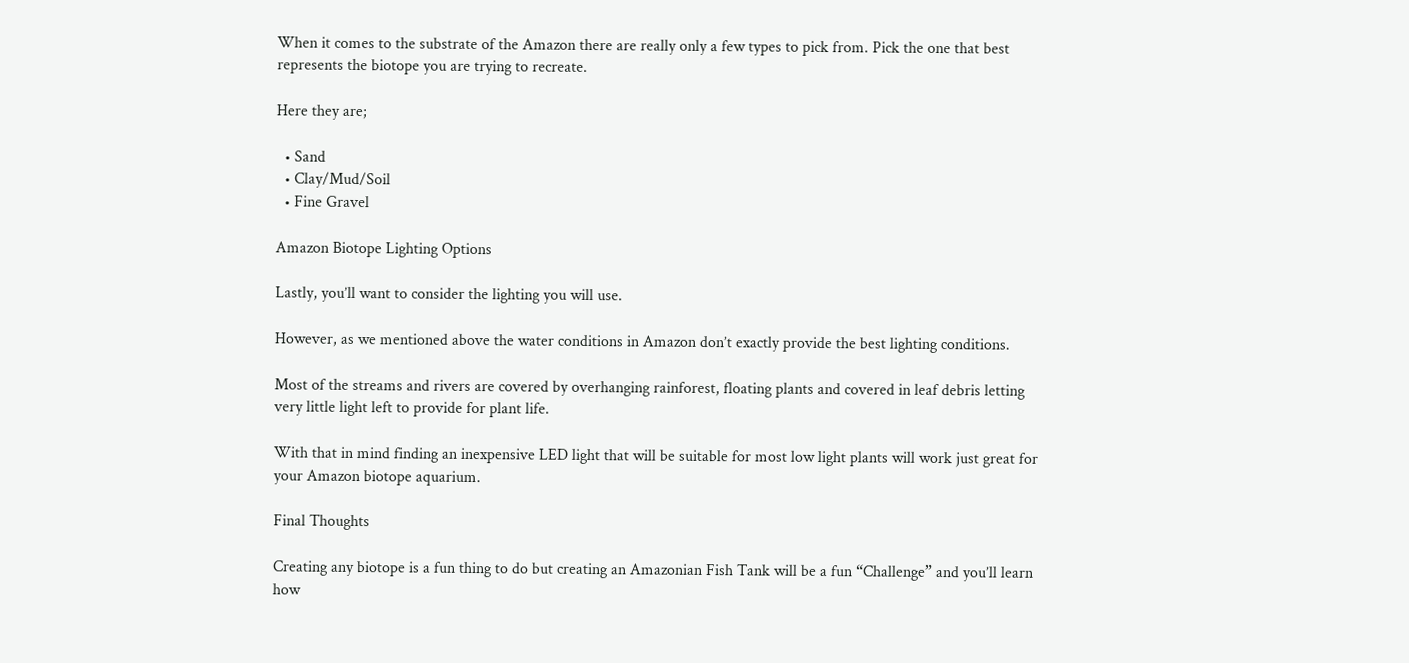When it comes to the substrate of the Amazon there are really only a few types to pick from. Pick the one that best represents the biotope you are trying to recreate.

Here they are;

  • Sand
  • Clay/Mud/Soil
  • Fine Gravel

Amazon Biotope Lighting Options

Lastly, you’ll want to consider the lighting you will use.

However, as we mentioned above the water conditions in Amazon don’t exactly provide the best lighting conditions.

Most of the streams and rivers are covered by overhanging rainforest, floating plants and covered in leaf debris letting very little light left to provide for plant life.

With that in mind finding an inexpensive LED light that will be suitable for most low light plants will work just great for your Amazon biotope aquarium.

Final Thoughts

Creating any biotope is a fun thing to do but creating an Amazonian Fish Tank will be a fun “Challenge” and you’ll learn how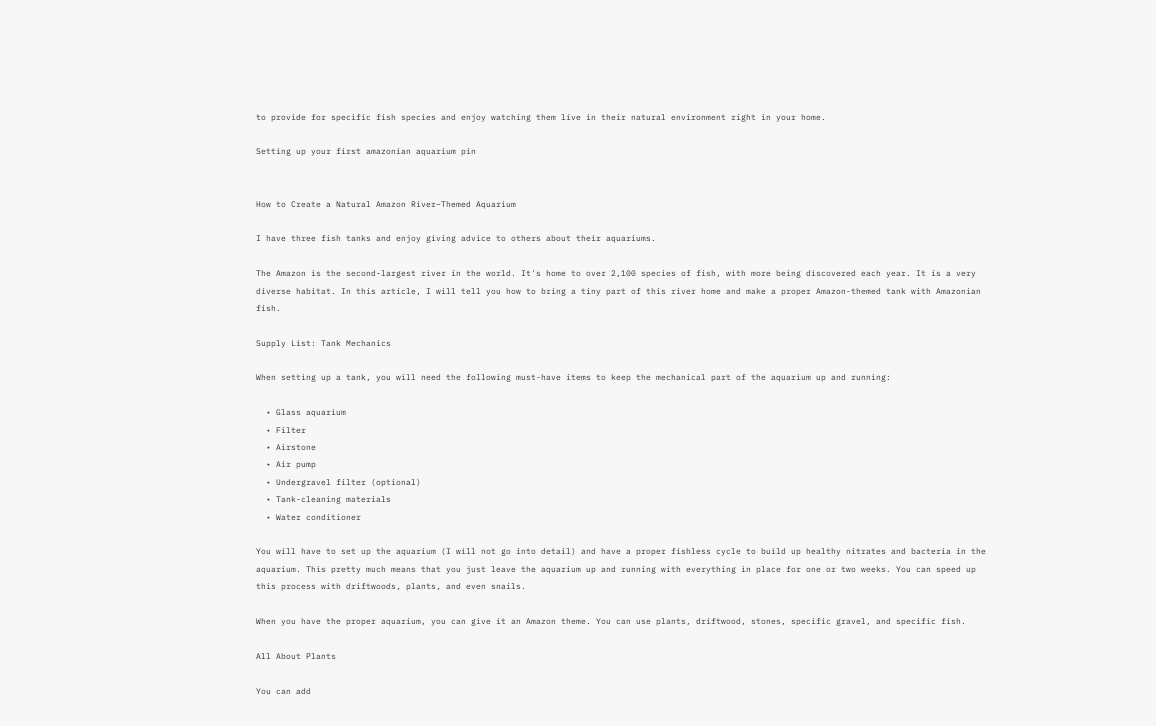to provide for specific fish species and enjoy watching them live in their natural environment right in your home.

Setting up your first amazonian aquarium pin


How to Create a Natural Amazon River–Themed Aquarium

I have three fish tanks and enjoy giving advice to others about their aquariums.

The Amazon is the second-largest river in the world. It's home to over 2,100 species of fish, with more being discovered each year. It is a very diverse habitat. In this article, I will tell you how to bring a tiny part of this river home and make a proper Amazon-themed tank with Amazonian fish.

Supply List: Tank Mechanics

When setting up a tank, you will need the following must-have items to keep the mechanical part of the aquarium up and running:

  • Glass aquarium
  • Filter
  • Airstone
  • Air pump
  • Undergravel filter (optional)
  • Tank-cleaning materials
  • Water conditioner

You will have to set up the aquarium (I will not go into detail) and have a proper fishless cycle to build up healthy nitrates and bacteria in the aquarium. This pretty much means that you just leave the aquarium up and running with everything in place for one or two weeks. You can speed up this process with driftwoods, plants, and even snails.

When you have the proper aquarium, you can give it an Amazon theme. You can use plants, driftwood, stones, specific gravel, and specific fish.

All About Plants

You can add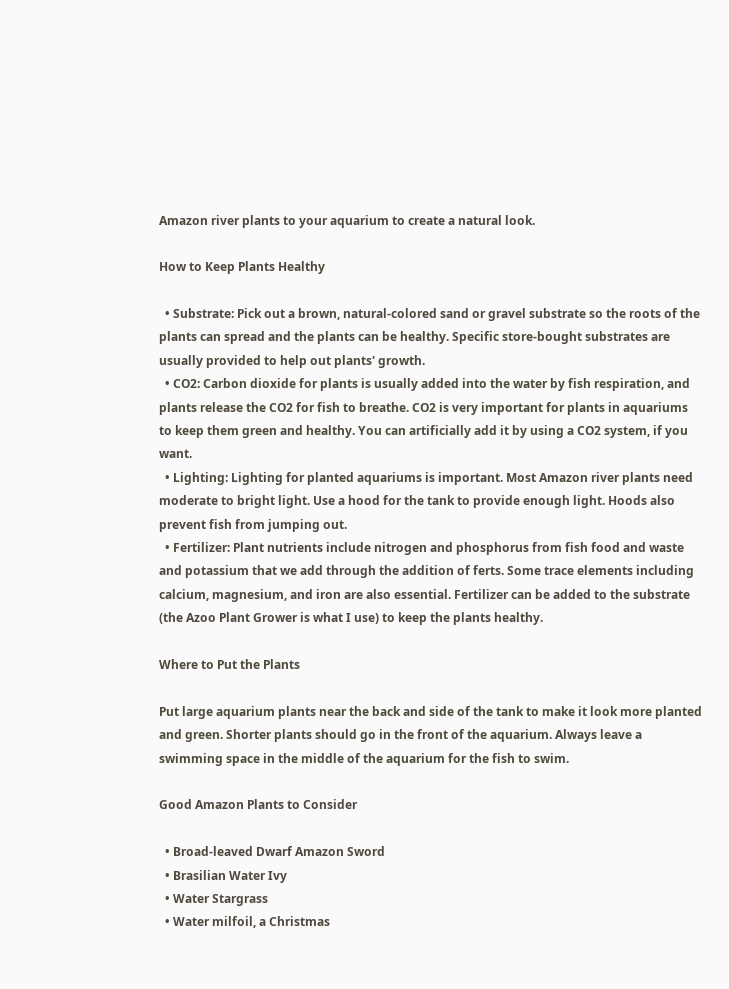Amazon river plants to your aquarium to create a natural look.

How to Keep Plants Healthy

  • Substrate: Pick out a brown, natural-colored sand or gravel substrate so the roots of the plants can spread and the plants can be healthy. Specific store-bought substrates are usually provided to help out plants' growth.
  • CO2: Carbon dioxide for plants is usually added into the water by fish respiration, and plants release the CO2 for fish to breathe. CO2 is very important for plants in aquariums to keep them green and healthy. You can artificially add it by using a CO2 system, if you want.
  • Lighting: Lighting for planted aquariums is important. Most Amazon river plants need moderate to bright light. Use a hood for the tank to provide enough light. Hoods also prevent fish from jumping out.
  • Fertilizer: Plant nutrients include nitrogen and phosphorus from fish food and waste and potassium that we add through the addition of ferts. Some trace elements including calcium, magnesium, and iron are also essential. Fertilizer can be added to the substrate (the Azoo Plant Grower is what I use) to keep the plants healthy.

Where to Put the Plants

Put large aquarium plants near the back and side of the tank to make it look more planted and green. Shorter plants should go in the front of the aquarium. Always leave a swimming space in the middle of the aquarium for the fish to swim.

Good Amazon Plants to Consider

  • Broad-leaved Dwarf Amazon Sword
  • Brasilian Water Ivy
  • Water Stargrass
  • Water milfoil, a Christmas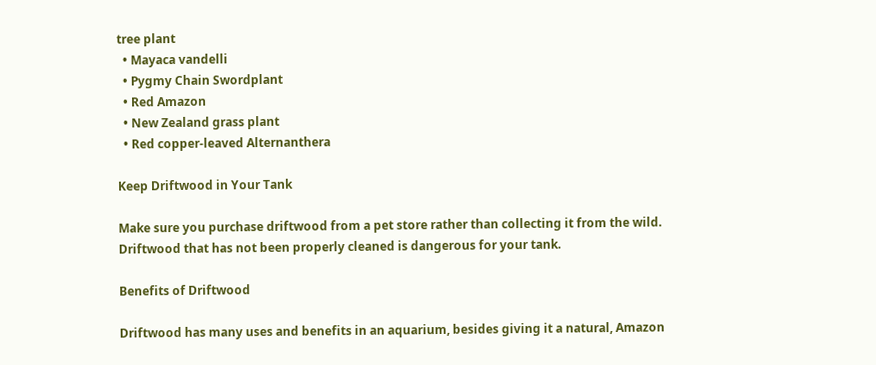tree plant
  • Mayaca vandelli
  • Pygmy Chain Swordplant
  • Red Amazon
  • New Zealand grass plant
  • Red copper-leaved Alternanthera

Keep Driftwood in Your Tank

Make sure you purchase driftwood from a pet store rather than collecting it from the wild. Driftwood that has not been properly cleaned is dangerous for your tank.

Benefits of Driftwood

Driftwood has many uses and benefits in an aquarium, besides giving it a natural, Amazon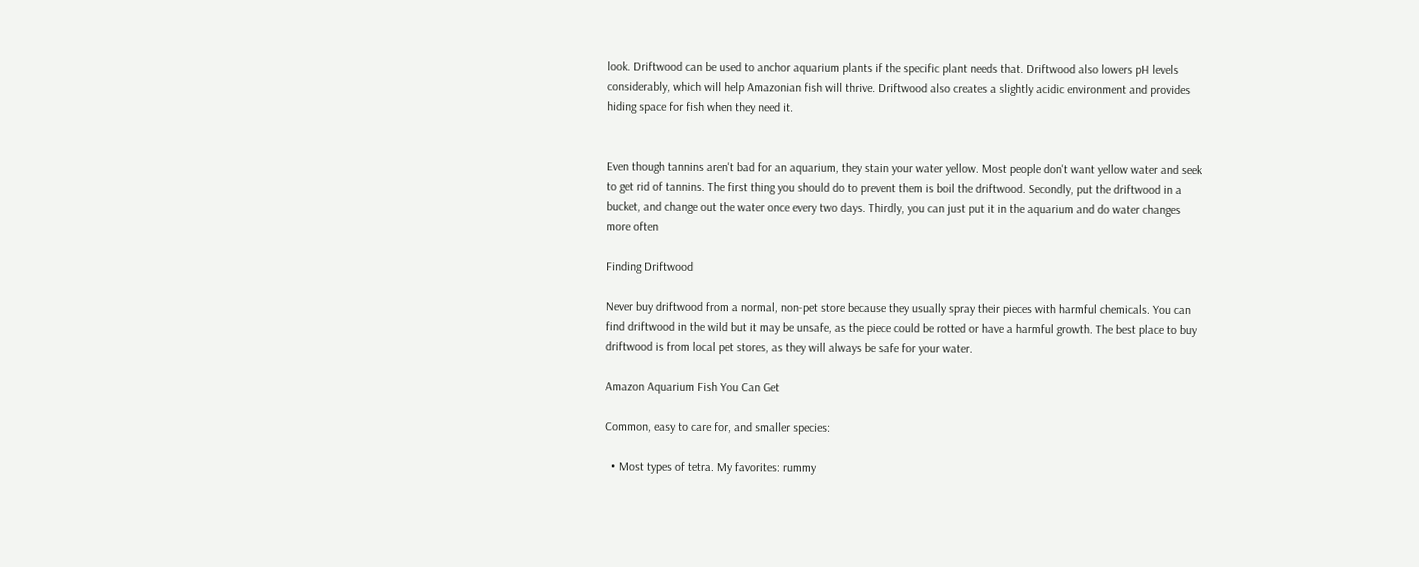look. Driftwood can be used to anchor aquarium plants if the specific plant needs that. Driftwood also lowers pH levels considerably, which will help Amazonian fish will thrive. Driftwood also creates a slightly acidic environment and provides hiding space for fish when they need it.


Even though tannins aren't bad for an aquarium, they stain your water yellow. Most people don't want yellow water and seek to get rid of tannins. The first thing you should do to prevent them is boil the driftwood. Secondly, put the driftwood in a bucket, and change out the water once every two days. Thirdly, you can just put it in the aquarium and do water changes more often

Finding Driftwood

Never buy driftwood from a normal, non-pet store because they usually spray their pieces with harmful chemicals. You can find driftwood in the wild but it may be unsafe, as the piece could be rotted or have a harmful growth. The best place to buy driftwood is from local pet stores, as they will always be safe for your water.

Amazon Aquarium Fish You Can Get

Common, easy to care for, and smaller species:

  • Most types of tetra. My favorites: rummy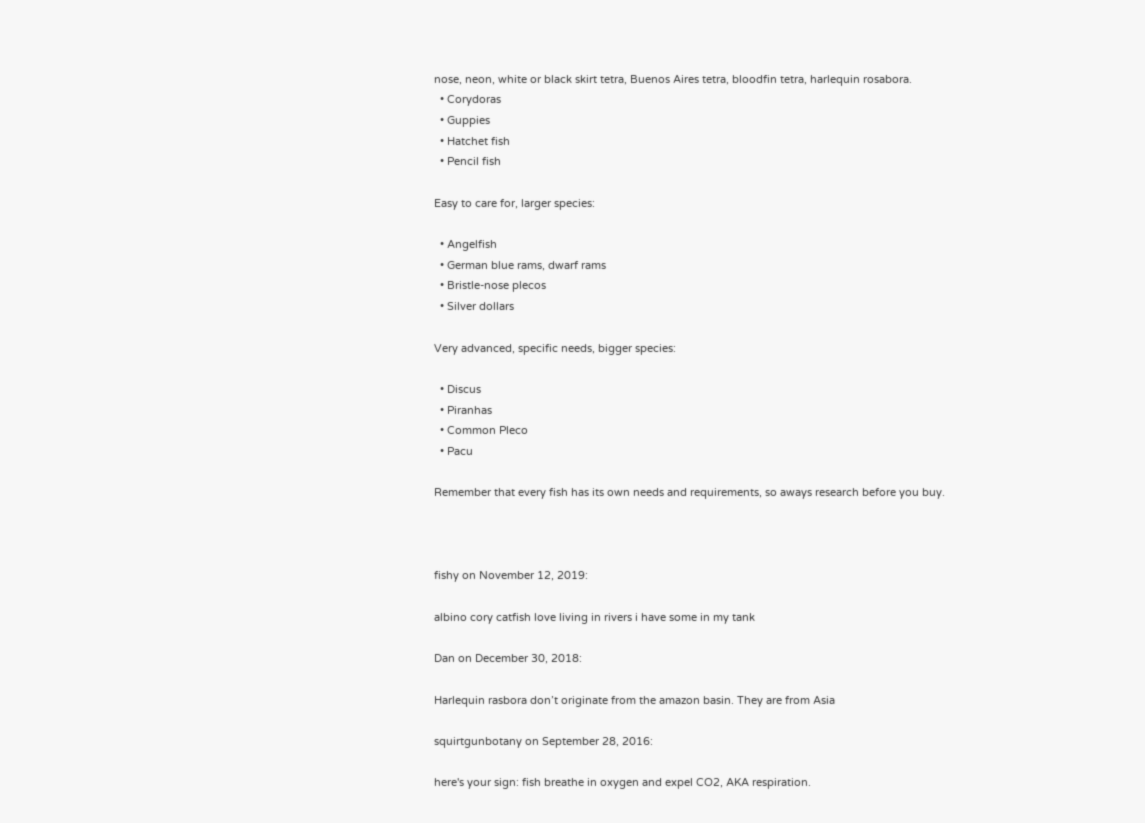nose, neon, white or black skirt tetra, Buenos Aires tetra, bloodfin tetra, harlequin rosabora.
  • Corydoras
  • Guppies
  • Hatchet fish
  • Pencil fish

Easy to care for, larger species:

  • Angelfish
  • German blue rams, dwarf rams
  • Bristle-nose plecos
  • Silver dollars

Very advanced, specific needs, bigger species:

  • Discus
  • Piranhas
  • Common Pleco
  • Pacu

Remember that every fish has its own needs and requirements, so aways research before you buy.



fishy on November 12, 2019:

albino cory catfish love living in rivers i have some in my tank

Dan on December 30, 2018:

Harlequin rasbora don’t originate from the amazon basin. They are from Asia

squirtgunbotany on September 28, 2016:

here's your sign: fish breathe in oxygen and expel CO2, AKA respiration.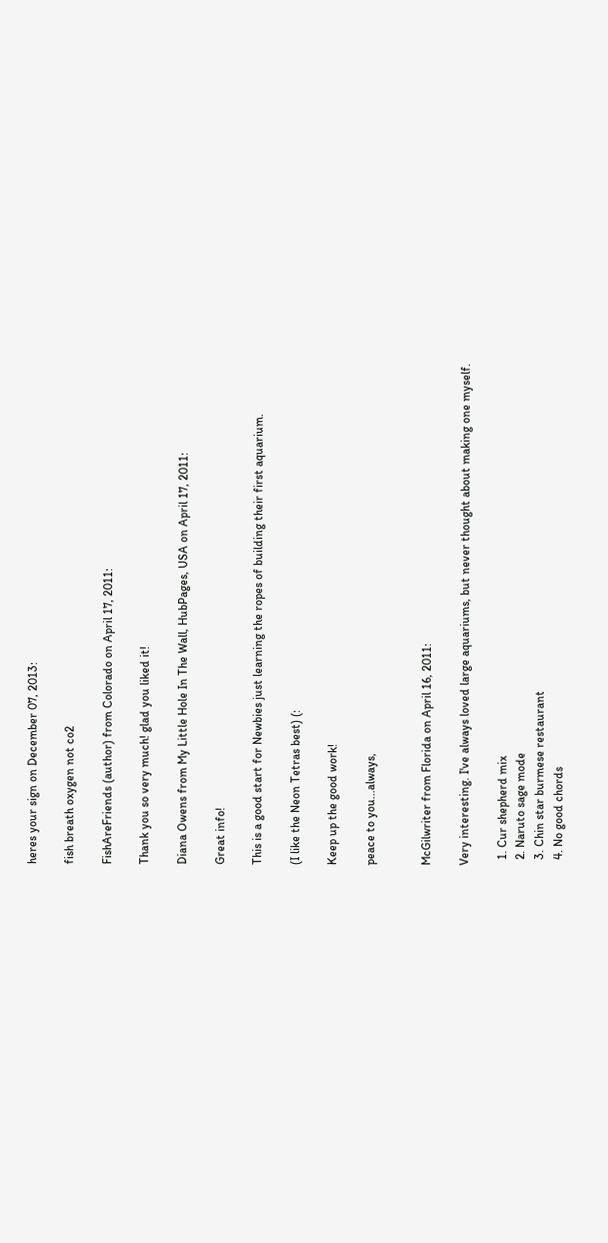heres your sign on December 07, 2013:

fish breath oxygen not co2

FishAreFriends (author) from Colorado on April 17, 2011:

Thank you so very much! glad you liked it!

Diana Owens from My Little Hole In The Wall, HubPages, USA on April 17, 2011:

Great info!

This is a good start for Newbies just learning the ropes of building their first aquarium.

(I like the Neon Tetras best) (:

Keep up the good work!

peace to you...always,


McGilwriter from Florida on April 16, 2011:

Very interesting. I've always loved large aquariums, but never thought about making one myself.

  1. Cur shepherd mix
  2. Naruto sage mode
  3. Chin star burmese restaurant
  4. No good chords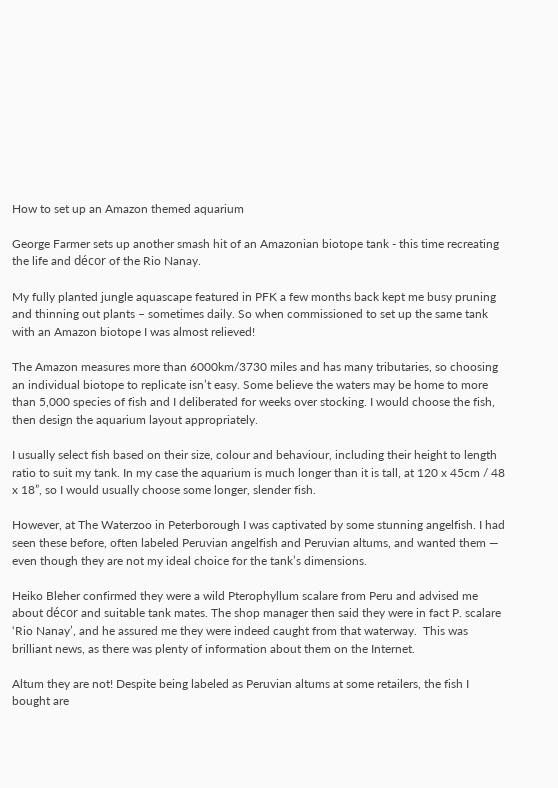How to set up an Amazon themed aquarium

George Farmer sets up another smash hit of an Amazonian biotope tank - this time recreating the life and décor of the Rio Nanay.

My fully planted jungle aquascape featured in PFK a few months back kept me busy pruning and thinning out plants – sometimes daily. So when commissioned to set up the same tank with an Amazon biotope I was almost relieved!

The Amazon measures more than 6000km/3730 miles and has many tributaries, so choosing an individual biotope to replicate isn’t easy. Some believe the waters may be home to more than 5,000 species of fish and I deliberated for weeks over stocking. I would choose the fish, then design the aquarium layout appropriately.

I usually select fish based on their size, colour and behaviour, including their height to length ratio to suit my tank. In my case the aquarium is much longer than it is tall, at 120 x 45cm / 48 x 18”, so I would usually choose some longer, slender fish.

However, at The Waterzoo in Peterborough I was captivated by some stunning angelfish. I had seen these before, often labeled Peruvian angelfish and Peruvian altums, and wanted them — even though they are not my ideal choice for the tank’s dimensions.

Heiko Bleher confirmed they were a wild Pterophyllum scalare from Peru and advised me about décor and suitable tank mates. The shop manager then said they were in fact P. scalare ‘Rio Nanay’, and he assured me they were indeed caught from that waterway.  This was brilliant news, as there was plenty of information about them on the Internet.

Altum they are not! Despite being labeled as Peruvian altums at some retailers, the fish I bought are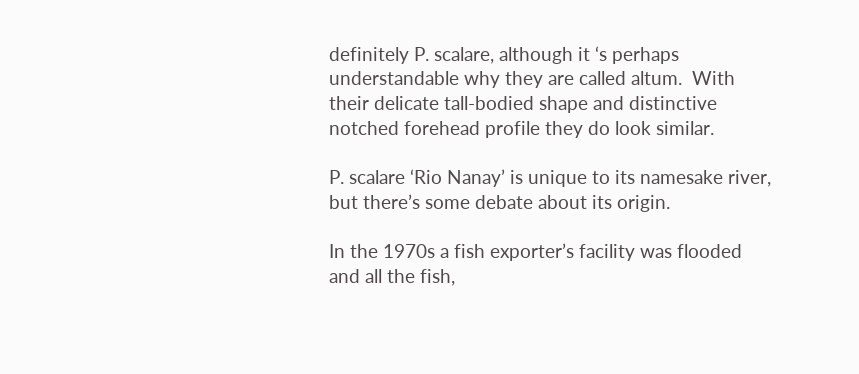definitely P. scalare, although it ‘s perhaps understandable why they are called altum.  With their delicate tall-bodied shape and distinctive notched forehead profile they do look similar.

P. scalare ‘Rio Nanay’ is unique to its namesake river, but there’s some debate about its origin.

In the 1970s a fish exporter’s facility was flooded and all the fish,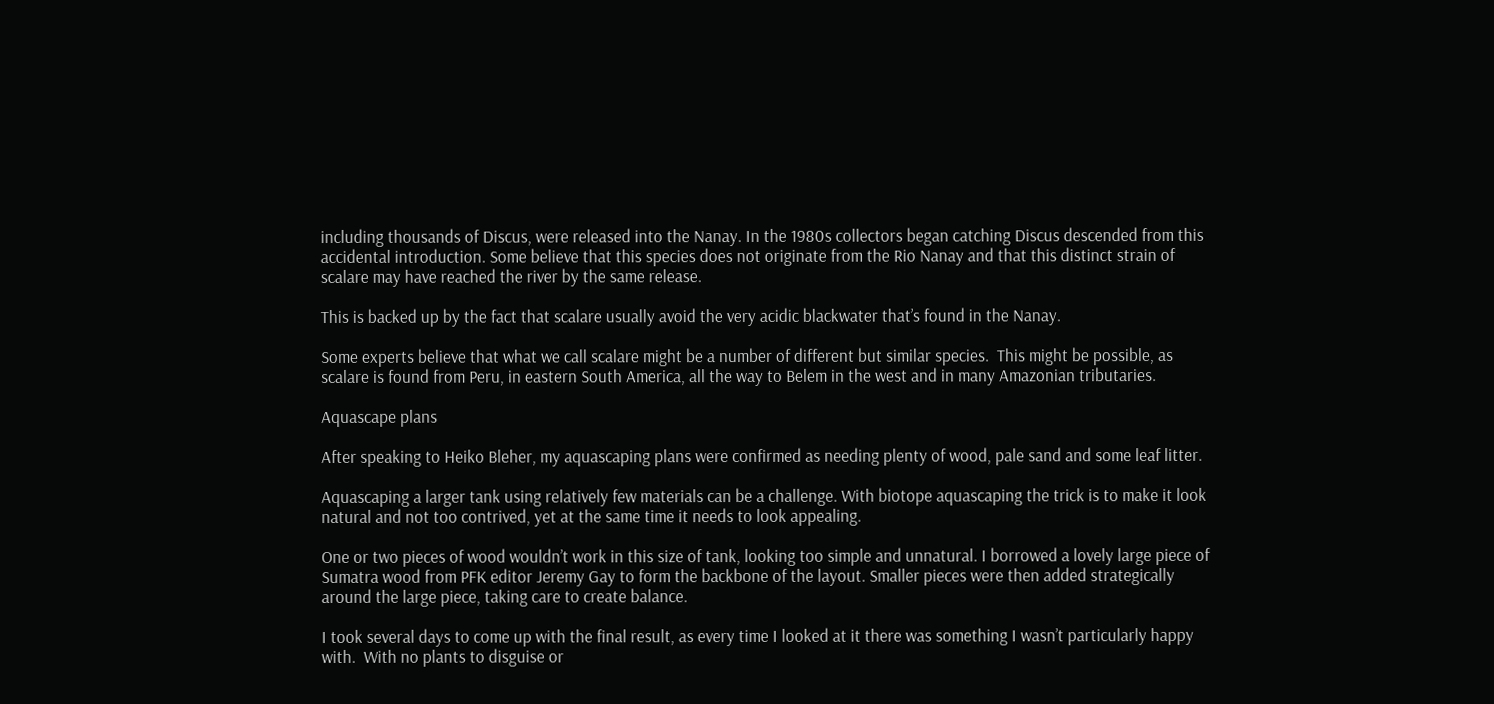including thousands of Discus, were released into the Nanay. In the 1980s collectors began catching Discus descended from this accidental introduction. Some believe that this species does not originate from the Rio Nanay and that this distinct strain of scalare may have reached the river by the same release.

This is backed up by the fact that scalare usually avoid the very acidic blackwater that’s found in the Nanay.

Some experts believe that what we call scalare might be a number of different but similar species.  This might be possible, as scalare is found from Peru, in eastern South America, all the way to Belem in the west and in many Amazonian tributaries.

Aquascape plans

After speaking to Heiko Bleher, my aquascaping plans were confirmed as needing plenty of wood, pale sand and some leaf litter.

Aquascaping a larger tank using relatively few materials can be a challenge. With biotope aquascaping the trick is to make it look natural and not too contrived, yet at the same time it needs to look appealing.

One or two pieces of wood wouldn’t work in this size of tank, looking too simple and unnatural. I borrowed a lovely large piece of Sumatra wood from PFK editor Jeremy Gay to form the backbone of the layout. Smaller pieces were then added strategically around the large piece, taking care to create balance.

I took several days to come up with the final result, as every time I looked at it there was something I wasn’t particularly happy with.  With no plants to disguise or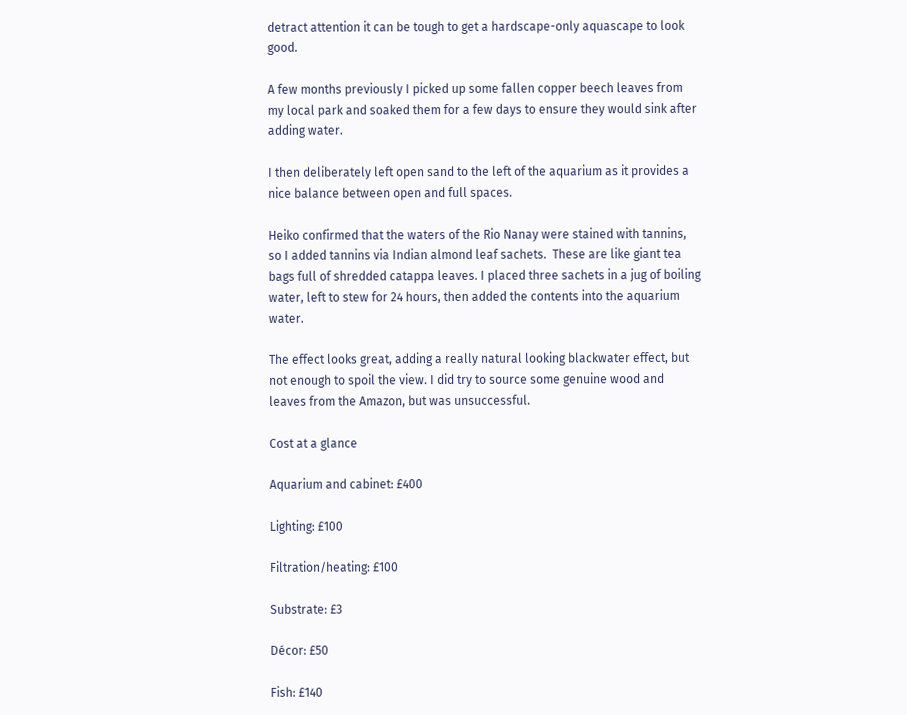detract attention it can be tough to get a hardscape-only aquascape to look good.

A few months previously I picked up some fallen copper beech leaves from my local park and soaked them for a few days to ensure they would sink after adding water.

I then deliberately left open sand to the left of the aquarium as it provides a nice balance between open and full spaces.

Heiko confirmed that the waters of the Rio Nanay were stained with tannins, so I added tannins via Indian almond leaf sachets.  These are like giant tea bags full of shredded catappa leaves. I placed three sachets in a jug of boiling water, left to stew for 24 hours, then added the contents into the aquarium water.

The effect looks great, adding a really natural looking blackwater effect, but not enough to spoil the view. I did try to source some genuine wood and leaves from the Amazon, but was unsuccessful.

Cost at a glance

Aquarium and cabinet: £400

Lighting: £100

Filtration/heating: £100

Substrate: £3

Décor: £50

Fish: £140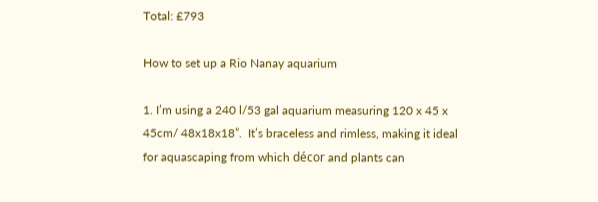Total: £793

How to set up a Rio Nanay aquarium

1. I’m using a 240 l/53 gal aquarium measuring 120 x 45 x 45cm/ 48x18x18”.  It’s braceless and rimless, making it ideal for aquascaping from which décor and plants can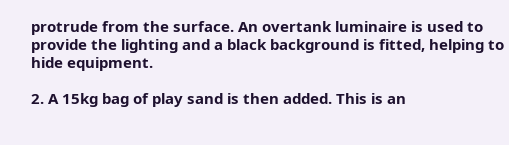protrude from the surface. An overtank luminaire is used to provide the lighting and a black background is fitted, helping to hide equipment.

2. A 15kg bag of play sand is then added. This is an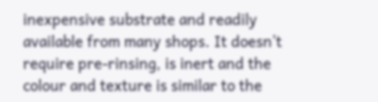inexpensive substrate and readily available from many shops. It doesn’t require pre-rinsing, is inert and the colour and texture is similar to the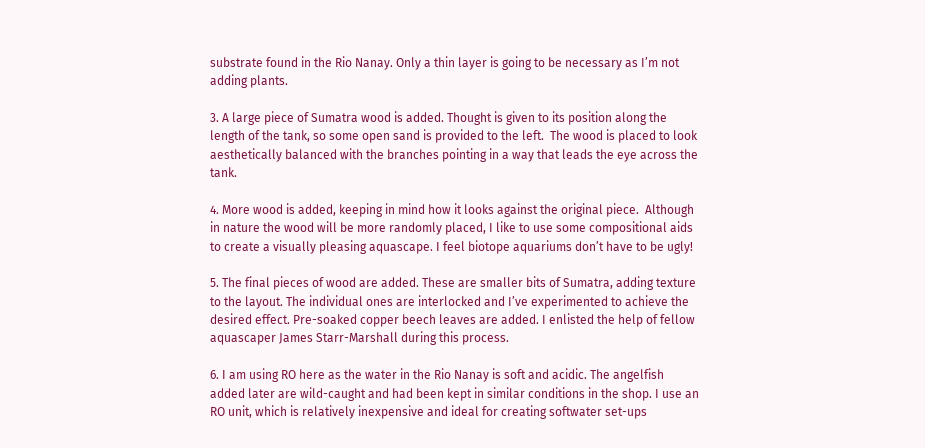substrate found in the Rio Nanay. Only a thin layer is going to be necessary as I’m not adding plants.

3. A large piece of Sumatra wood is added. Thought is given to its position along the length of the tank, so some open sand is provided to the left.  The wood is placed to look aesthetically balanced with the branches pointing in a way that leads the eye across the tank.

4. More wood is added, keeping in mind how it looks against the original piece.  Although in nature the wood will be more randomly placed, I like to use some compositional aids to create a visually pleasing aquascape. I feel biotope aquariums don’t have to be ugly!

5. The final pieces of wood are added. These are smaller bits of Sumatra, adding texture to the layout. The individual ones are interlocked and I’ve experimented to achieve the desired effect. Pre-soaked copper beech leaves are added. I enlisted the help of fellow aquascaper James Starr-Marshall during this process.

6. I am using RO here as the water in the Rio Nanay is soft and acidic. The angelfish added later are wild-caught and had been kept in similar conditions in the shop. I use an RO unit, which is relatively inexpensive and ideal for creating softwater set-ups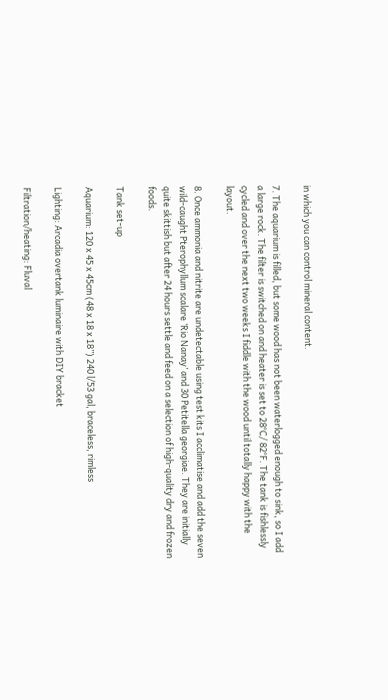in which you can control mineral content.

7. The aquarium is filled, but some wood has not been waterlogged enough to sink, so I add a large rock. The filter is switched on and heater is set to 28°C/ 82°F. The tank is fishlessly cycled and over the next two weeks I fiddle with the wood until totally happy with the layout.

8. Once ammonia and nitrite are undetectable using test kits I acclimatise and add the seven wild-caught Pterophyllum scalare ‘Rio Nanay’ and 30 Petitella georgiae. They are initially quite skittish but after 24 hours settle and feed on a selection of high-quality dry and frozen foods.

Tank set-up

Aquarium: 120 x 45 x 45cm (48 x 18 x 18”) 240 l/53 gal, braceless, rimless

Lighting: Arcadia overtank luminaire with DIY bracket

Filtration/heating: Fluval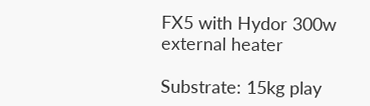FX5 with Hydor 300w external heater

Substrate: 15kg play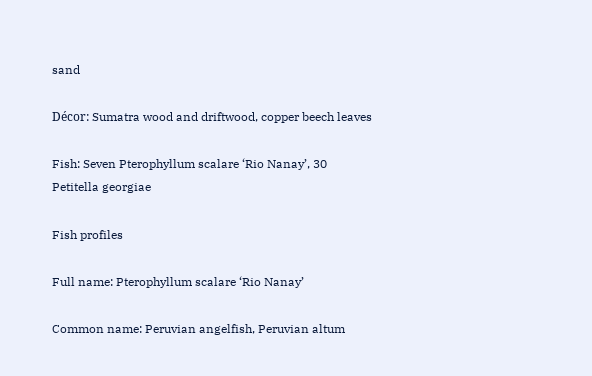sand

Décor: Sumatra wood and driftwood, copper beech leaves

Fish: Seven Pterophyllum scalare ‘Rio Nanay’, 30 Petitella georgiae

Fish profiles

Full name: Pterophyllum scalare ‘Rio Nanay’

Common name: Peruvian angelfish, Peruvian altum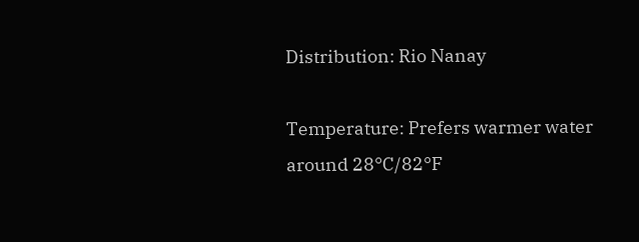Distribution: Rio Nanay

Temperature: Prefers warmer water around 28°C/82°F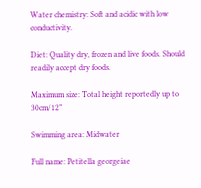Water chemistry: Soft and acidic with low conductivity.

Diet: Quality dry, frozen and live foods. Should readily accept dry foods.

Maximum size: Total height reportedly up to 30cm/12”

Swimming area: Midwater

Full name: Petitella georgeiae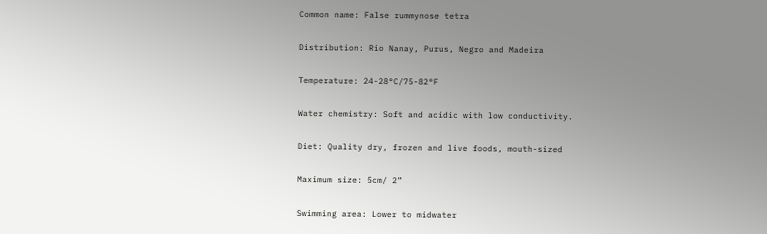Common name: False rummynose tetra

Distribution: Rio Nanay, Purus, Negro and Madeira

Temperature: 24-28°C/75-82°F

Water chemistry: Soft and acidic with low conductivity.

Diet: Quality dry, frozen and live foods, mouth-sized

Maximum size: 5cm/ 2”

Swimming area: Lower to midwater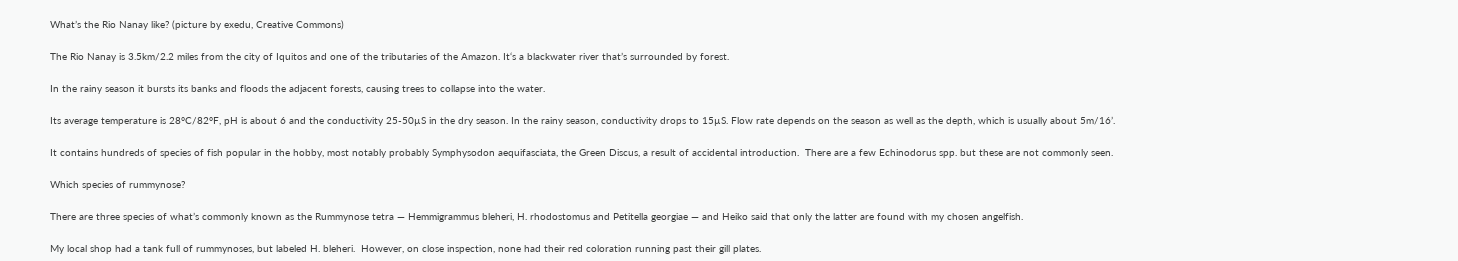What’s the Rio Nanay like? (picture by exedu, Creative Commons)

The Rio Nanay is 3.5km/2.2 miles from the city of Iquitos and one of the tributaries of the Amazon. It‘s a blackwater river that’s surrounded by forest.

In the rainy season it bursts its banks and floods the adjacent forests, causing trees to collapse into the water.

Its average temperature is 28°C/82°F, pH is about 6 and the conductivity 25-50µS in the dry season. In the rainy season, conductivity drops to 15µS. Flow rate depends on the season as well as the depth, which is usually about 5m/16’.

It contains hundreds of species of fish popular in the hobby, most notably probably Symphysodon aequifasciata, the Green Discus, a result of accidental introduction.  There are a few Echinodorus spp. but these are not commonly seen.

Which species of rummynose?

There are three species of what’s commonly known as the Rummynose tetra — Hemmigrammus bleheri, H. rhodostomus and Petitella georgiae — and Heiko said that only the latter are found with my chosen angelfish.

My local shop had a tank full of rummynoses, but labeled H. bleheri.  However, on close inspection, none had their red coloration running past their gill plates.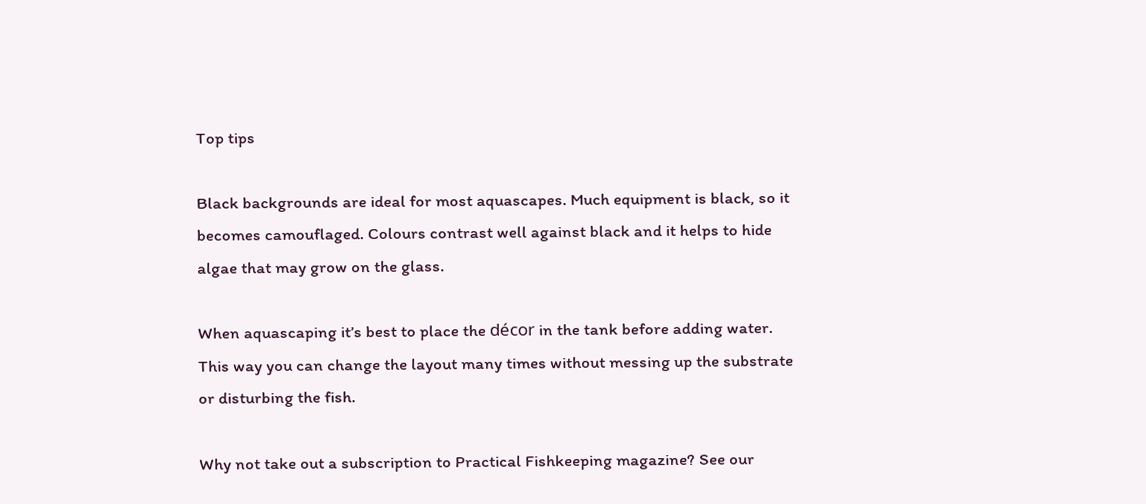Top tips

Black backgrounds are ideal for most aquascapes. Much equipment is black, so it becomes camouflaged. Colours contrast well against black and it helps to hide algae that may grow on the glass.

When aquascaping it’s best to place the décor in the tank before adding water. This way you can change the layout many times without messing up the substrate or disturbing the fish.

Why not take out a subscription to Practical Fishkeeping magazine? See our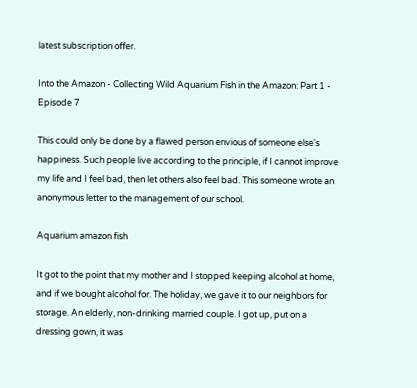latest subscription offer.

Into the Amazon - Collecting Wild Aquarium Fish in the Amazon: Part 1 - Episode 7

This could only be done by a flawed person envious of someone else's happiness. Such people live according to the principle, if I cannot improve my life and I feel bad, then let others also feel bad. This someone wrote an anonymous letter to the management of our school.

Aquarium amazon fish

It got to the point that my mother and I stopped keeping alcohol at home, and if we bought alcohol for. The holiday, we gave it to our neighbors for storage. An elderly, non-drinking married couple. I got up, put on a dressing gown, it was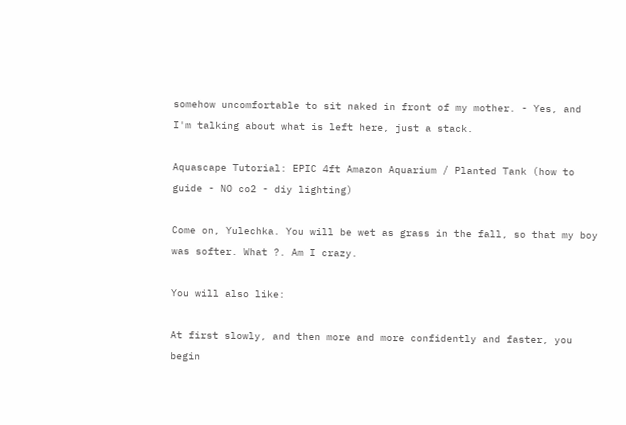somehow uncomfortable to sit naked in front of my mother. - Yes, and I'm talking about what is left here, just a stack.

Aquascape Tutorial: EPIC 4ft Amazon Aquarium / Planted Tank (how to guide - NO co2 - diy lighting)

Come on, Yulechka. You will be wet as grass in the fall, so that my boy was softer. What ?. Am I crazy.

You will also like:

At first slowly, and then more and more confidently and faster, you begin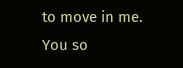to move in me. You so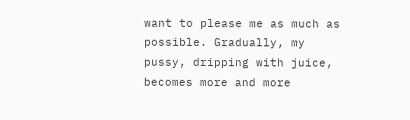want to please me as much as possible. Gradually, my pussy, dripping with juice, becomes more and more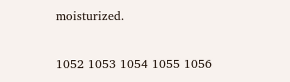moisturized.

1052 1053 1054 1055 1056